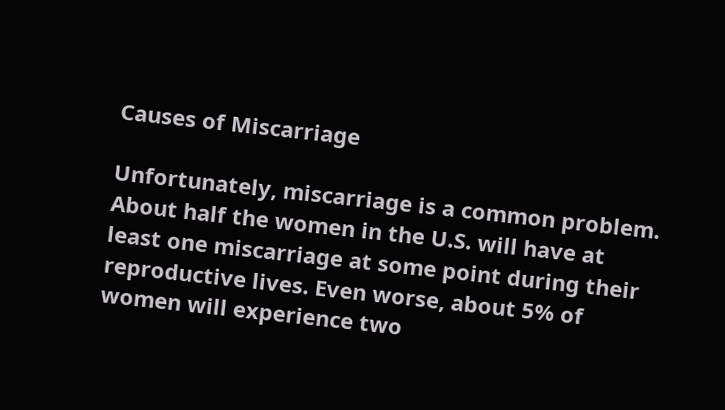Causes of Miscarriage

Unfortunately, miscarriage is a common problem. About half the women in the U.S. will have at least one miscarriage at some point during their reproductive lives. Even worse, about 5% of women will experience two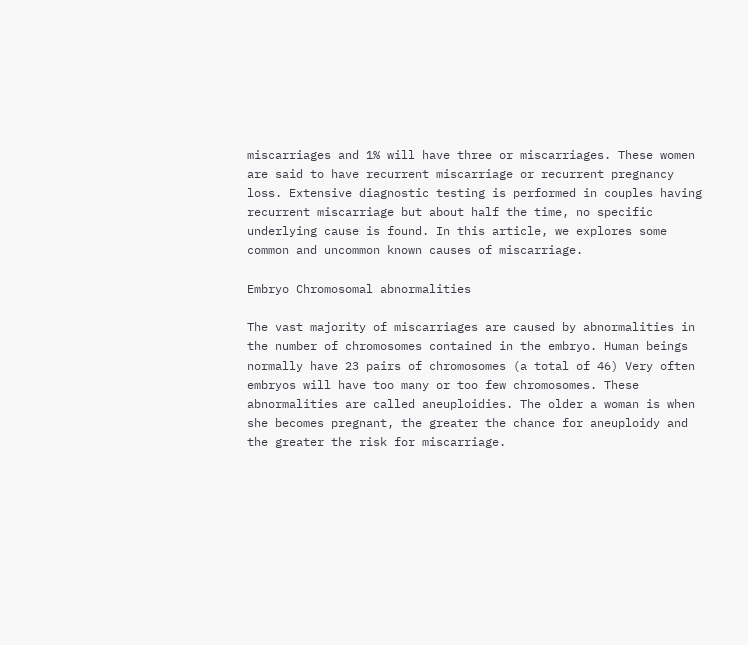miscarriages and 1% will have three or miscarriages. These women are said to have recurrent miscarriage or recurrent pregnancy loss. Extensive diagnostic testing is performed in couples having recurrent miscarriage but about half the time, no specific underlying cause is found. In this article, we explores some common and uncommon known causes of miscarriage.

Embryo Chromosomal abnormalities

The vast majority of miscarriages are caused by abnormalities in the number of chromosomes contained in the embryo. Human beings normally have 23 pairs of chromosomes (a total of 46) Very often embryos will have too many or too few chromosomes. These abnormalities are called aneuploidies. The older a woman is when she becomes pregnant, the greater the chance for aneuploidy and the greater the risk for miscarriage.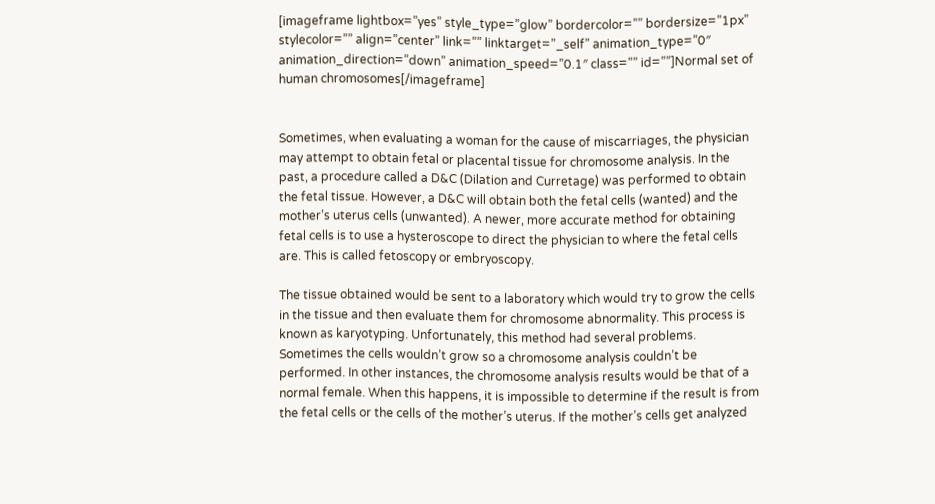[imageframe lightbox=”yes” style_type=”glow” bordercolor=”” bordersize=”1px” stylecolor=”” align=”center” link=”” linktarget=”_self” animation_type=”0″ animation_direction=”down” animation_speed=”0.1″ class=”” id=””]Normal set of human chromosomes[/imageframe]


Sometimes, when evaluating a woman for the cause of miscarriages, the physician may attempt to obtain fetal or placental tissue for chromosome analysis. In the past, a procedure called a D&C (Dilation and Curretage) was performed to obtain the fetal tissue. However, a D&C will obtain both the fetal cells (wanted) and the mother’s uterus cells (unwanted). A newer, more accurate method for obtaining fetal cells is to use a hysteroscope to direct the physician to where the fetal cells are. This is called fetoscopy or embryoscopy.

The tissue obtained would be sent to a laboratory which would try to grow the cells in the tissue and then evaluate them for chromosome abnormality. This process is known as karyotyping. Unfortunately, this method had several problems. Sometimes the cells wouldn’t grow so a chromosome analysis couldn’t be performed. In other instances, the chromosome analysis results would be that of a normal female. When this happens, it is impossible to determine if the result is from the fetal cells or the cells of the mother’s uterus. If the mother’s cells get analyzed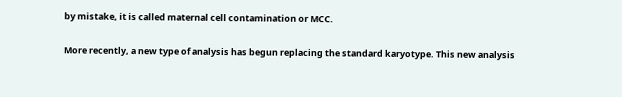by mistake, it is called maternal cell contamination or MCC.

More recently, a new type of analysis has begun replacing the standard karyotype. This new analysis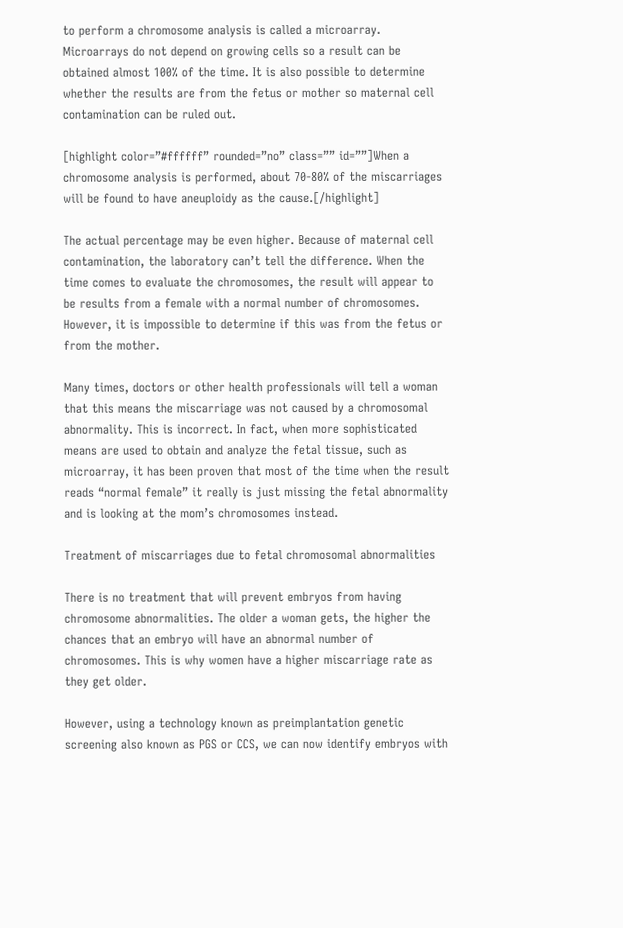to perform a chromosome analysis is called a microarray. Microarrays do not depend on growing cells so a result can be obtained almost 100% of the time. It is also possible to determine whether the results are from the fetus or mother so maternal cell contamination can be ruled out.

[highlight color=”#ffffff” rounded=”no” class=”” id=””]When a chromosome analysis is performed, about 70-80% of the miscarriages will be found to have aneuploidy as the cause.[/highlight]

The actual percentage may be even higher. Because of maternal cell contamination, the laboratory can’t tell the difference. When the time comes to evaluate the chromosomes, the result will appear to be results from a female with a normal number of chromosomes. However, it is impossible to determine if this was from the fetus or from the mother.

Many times, doctors or other health professionals will tell a woman that this means the miscarriage was not caused by a chromosomal abnormality. This is incorrect. In fact, when more sophisticated means are used to obtain and analyze the fetal tissue, such as microarray, it has been proven that most of the time when the result reads “normal female” it really is just missing the fetal abnormality and is looking at the mom’s chromosomes instead.

Treatment of miscarriages due to fetal chromosomal abnormalities

There is no treatment that will prevent embryos from having chromosome abnormalities. The older a woman gets, the higher the chances that an embryo will have an abnormal number of chromosomes. This is why women have a higher miscarriage rate as they get older.

However, using a technology known as preimplantation genetic screening also known as PGS or CCS, we can now identify embryos with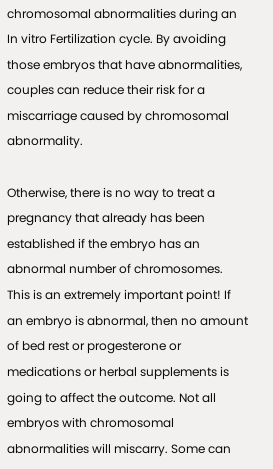chromosomal abnormalities during an In vitro Fertilization cycle. By avoiding those embryos that have abnormalities, couples can reduce their risk for a miscarriage caused by chromosomal abnormality.

Otherwise, there is no way to treat a pregnancy that already has been established if the embryo has an abnormal number of chromosomes. This is an extremely important point! If an embryo is abnormal, then no amount of bed rest or progesterone or medications or herbal supplements is going to affect the outcome. Not all embryos with chromosomal abnormalities will miscarry. Some can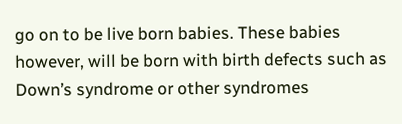go on to be live born babies. These babies however, will be born with birth defects such as Down’s syndrome or other syndromes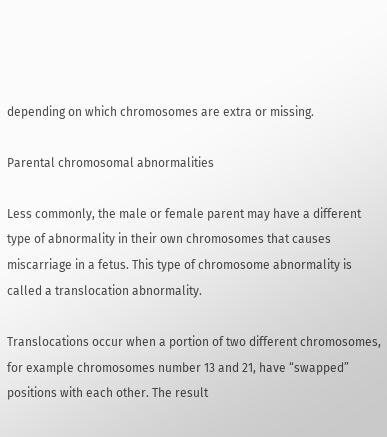depending on which chromosomes are extra or missing.

Parental chromosomal abnormalities

Less commonly, the male or female parent may have a different type of abnormality in their own chromosomes that causes miscarriage in a fetus. This type of chromosome abnormality is called a translocation abnormality.

Translocations occur when a portion of two different chromosomes, for example chromosomes number 13 and 21, have “swapped” positions with each other. The result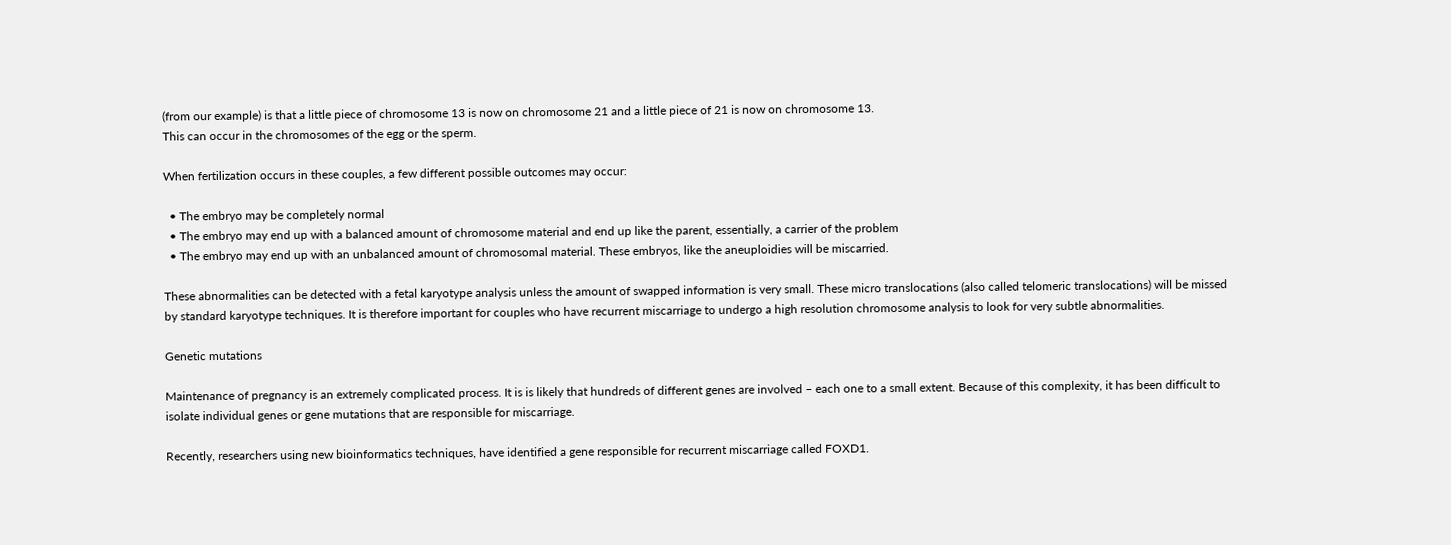(from our example) is that a little piece of chromosome 13 is now on chromosome 21 and a little piece of 21 is now on chromosome 13.
This can occur in the chromosomes of the egg or the sperm.

When fertilization occurs in these couples, a few different possible outcomes may occur:

  • The embryo may be completely normal
  • The embryo may end up with a balanced amount of chromosome material and end up like the parent, essentially, a carrier of the problem
  • The embryo may end up with an unbalanced amount of chromosomal material. These embryos, like the aneuploidies will be miscarried.

These abnormalities can be detected with a fetal karyotype analysis unless the amount of swapped information is very small. These micro translocations (also called telomeric translocations) will be missed by standard karyotype techniques. It is therefore important for couples who have recurrent miscarriage to undergo a high resolution chromosome analysis to look for very subtle abnormalities.

Genetic mutations

Maintenance of pregnancy is an extremely complicated process. It is is likely that hundreds of different genes are involved – each one to a small extent. Because of this complexity, it has been difficult to isolate individual genes or gene mutations that are responsible for miscarriage.

Recently, researchers using new bioinformatics techniques, have identified a gene responsible for recurrent miscarriage called FOXD1.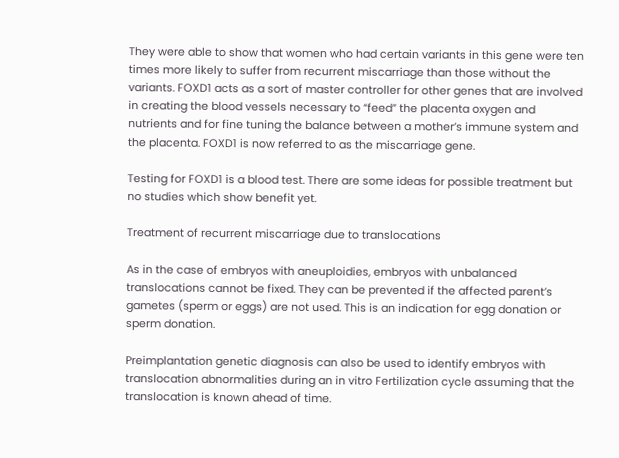They were able to show that women who had certain variants in this gene were ten times more likely to suffer from recurrent miscarriage than those without the variants. FOXD1 acts as a sort of master controller for other genes that are involved in creating the blood vessels necessary to “feed” the placenta oxygen and nutrients and for fine tuning the balance between a mother’s immune system and the placenta. FOXD1 is now referred to as the miscarriage gene.

Testing for FOXD1 is a blood test. There are some ideas for possible treatment but no studies which show benefit yet.

Treatment of recurrent miscarriage due to translocations

As in the case of embryos with aneuploidies, embryos with unbalanced translocations cannot be fixed. They can be prevented if the affected parent’s gametes (sperm or eggs) are not used. This is an indication for egg donation or sperm donation.

Preimplantation genetic diagnosis can also be used to identify embryos with translocation abnormalities during an in vitro Fertilization cycle assuming that the translocation is known ahead of time.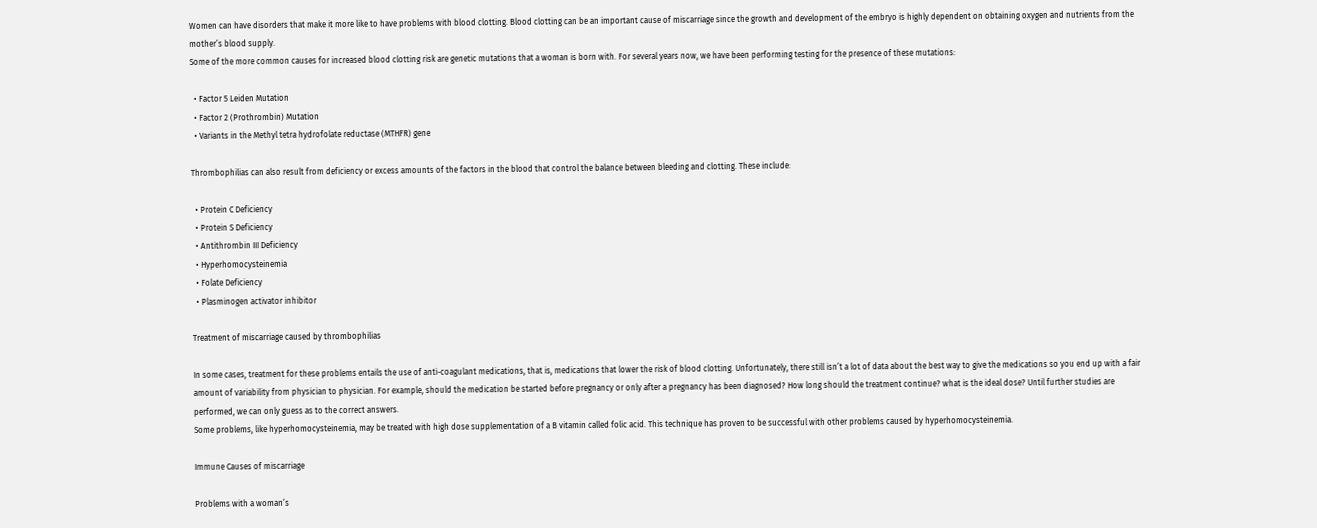Women can have disorders that make it more like to have problems with blood clotting. Blood clotting can be an important cause of miscarriage since the growth and development of the embryo is highly dependent on obtaining oxygen and nutrients from the mother’s blood supply.
Some of the more common causes for increased blood clotting risk are genetic mutations that a woman is born with. For several years now, we have been performing testing for the presence of these mutations:

  • Factor 5 Leiden Mutation
  • Factor 2 (Prothrombin) Mutation
  • Variants in the Methyl tetra hydrofolate reductase (MTHFR) gene

Thrombophilias can also result from deficiency or excess amounts of the factors in the blood that control the balance between bleeding and clotting. These include:

  • Protein C Deficiency
  • Protein S Deficiency
  • Antithrombin III Deficiency
  • Hyperhomocysteinemia
  • Folate Deficiency
  • Plasminogen activator inhibitor

Treatment of miscarriage caused by thrombophilias

In some cases, treatment for these problems entails the use of anti-coagulant medications, that is, medications that lower the risk of blood clotting. Unfortunately, there still isn’t a lot of data about the best way to give the medications so you end up with a fair amount of variability from physician to physician. For example, should the medication be started before pregnancy or only after a pregnancy has been diagnosed? How long should the treatment continue? what is the ideal dose? Until further studies are performed, we can only guess as to the correct answers.
Some problems, like hyperhomocysteinemia, may be treated with high dose supplementation of a B vitamin called folic acid. This technique has proven to be successful with other problems caused by hyperhomocysteinemia.

Immune Causes of miscarriage

Problems with a woman’s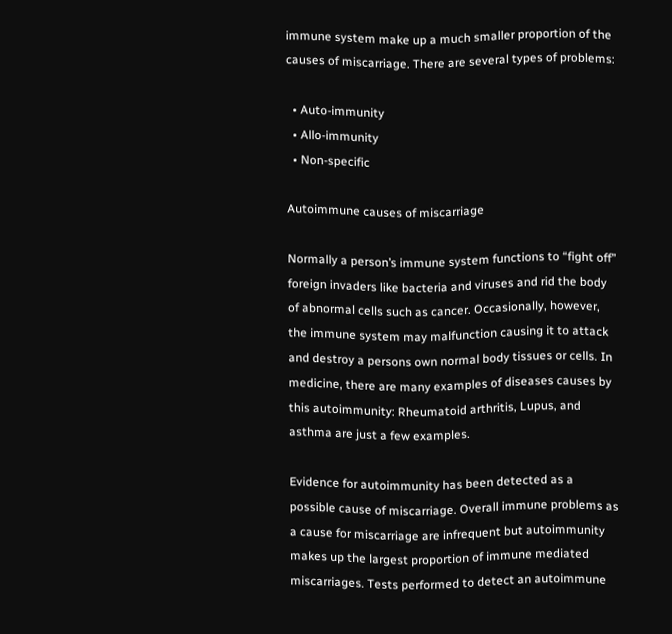immune system make up a much smaller proportion of the causes of miscarriage. There are several types of problems:

  • Auto-immunity
  • Allo-immunity
  • Non-specific

Autoimmune causes of miscarriage

Normally a person’s immune system functions to “fight off” foreign invaders like bacteria and viruses and rid the body of abnormal cells such as cancer. Occasionally, however, the immune system may malfunction causing it to attack and destroy a persons own normal body tissues or cells. In medicine, there are many examples of diseases causes by this autoimmunity: Rheumatoid arthritis, Lupus, and asthma are just a few examples.

Evidence for autoimmunity has been detected as a possible cause of miscarriage. Overall immune problems as a cause for miscarriage are infrequent but autoimmunity makes up the largest proportion of immune mediated miscarriages. Tests performed to detect an autoimmune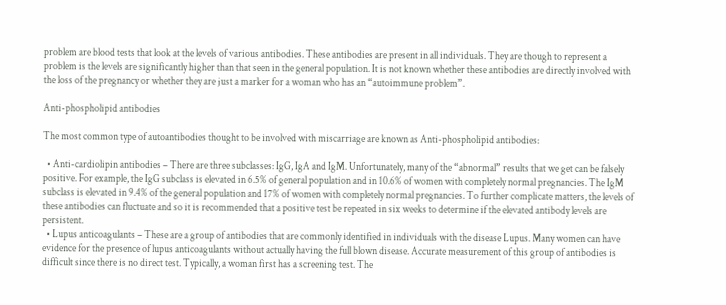problem are blood tests that look at the levels of various antibodies. These antibodies are present in all individuals. They are though to represent a problem is the levels are significantly higher than that seen in the general population. It is not known whether these antibodies are directly involved with the loss of the pregnancy or whether they are just a marker for a woman who has an “autoimmune problem”.

Anti-phospholipid antibodies

The most common type of autoantibodies thought to be involved with miscarriage are known as Anti-phospholipid antibodies:

  • Anti-cardiolipin antibodies – There are three subclasses: IgG, IgA and IgM. Unfortunately, many of the “abnormal” results that we get can be falsely positive. For example, the IgG subclass is elevated in 6.5% of general population and in 10.6% of women with completely normal pregnancies. The IgM subclass is elevated in 9.4% of the general population and 17% of women with completely normal pregnancies. To further complicate matters, the levels of these antibodies can fluctuate and so it is recommended that a positive test be repeated in six weeks to determine if the elevated antibody levels are persistent.
  • Lupus anticoagulants – These are a group of antibodies that are commonly identified in individuals with the disease Lupus. Many women can have evidence for the presence of lupus anticoagulants without actually having the full blown disease. Accurate measurement of this group of antibodies is difficult since there is no direct test. Typically, a woman first has a screening test. The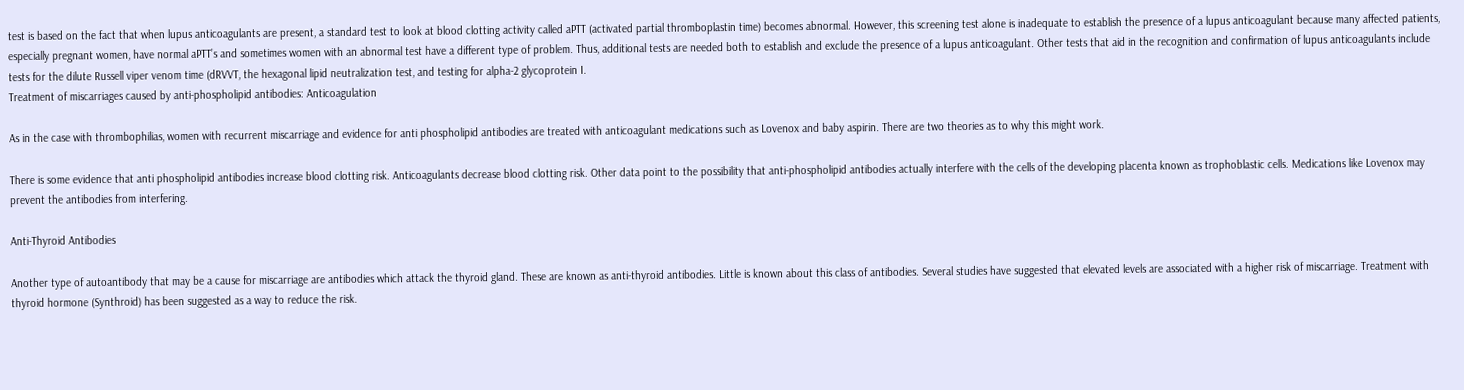test is based on the fact that when lupus anticoagulants are present, a standard test to look at blood clotting activity called aPTT (activated partial thromboplastin time) becomes abnormal. However, this screening test alone is inadequate to establish the presence of a lupus anticoagulant because many affected patients, especially pregnant women, have normal aPTT’s and sometimes women with an abnormal test have a different type of problem. Thus, additional tests are needed both to establish and exclude the presence of a lupus anticoagulant. Other tests that aid in the recognition and confirmation of lupus anticoagulants include tests for the dilute Russell viper venom time (dRVVT, the hexagonal lipid neutralization test, and testing for alpha-2 glycoprotein I.
Treatment of miscarriages caused by anti-phospholipid antibodies: Anticoagulation

As in the case with thrombophilias, women with recurrent miscarriage and evidence for anti phospholipid antibodies are treated with anticoagulant medications such as Lovenox and baby aspirin. There are two theories as to why this might work.

There is some evidence that anti phospholipid antibodies increase blood clotting risk. Anticoagulants decrease blood clotting risk. Other data point to the possibility that anti-phospholipid antibodies actually interfere with the cells of the developing placenta known as trophoblastic cells. Medications like Lovenox may prevent the antibodies from interfering.

Anti-Thyroid Antibodies

Another type of autoantibody that may be a cause for miscarriage are antibodies which attack the thyroid gland. These are known as anti-thyroid antibodies. Little is known about this class of antibodies. Several studies have suggested that elevated levels are associated with a higher risk of miscarriage. Treatment with thyroid hormone (Synthroid) has been suggested as a way to reduce the risk.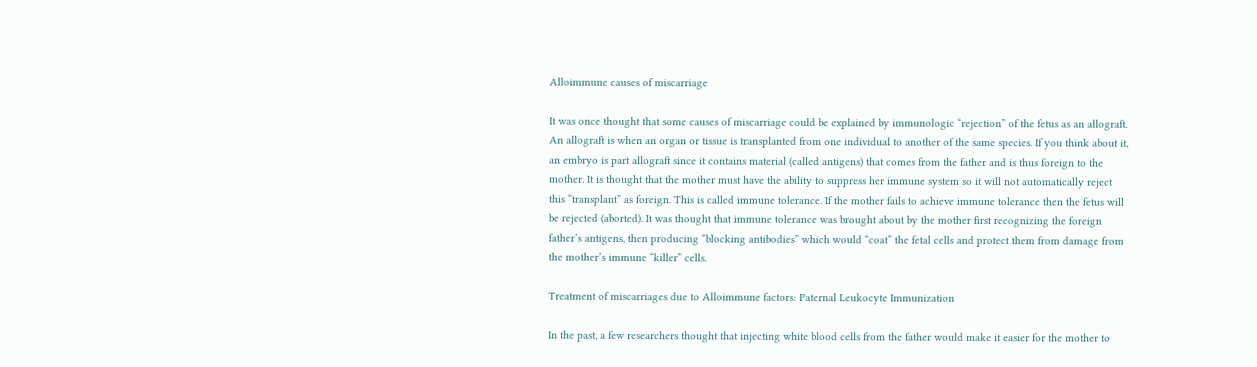Alloimmune causes of miscarriage

It was once thought that some causes of miscarriage could be explained by immunologic “rejection” of the fetus as an allograft. An allograft is when an organ or tissue is transplanted from one individual to another of the same species. If you think about it, an embryo is part allograft since it contains material (called antigens) that comes from the father and is thus foreign to the mother. It is thought that the mother must have the ability to suppress her immune system so it will not automatically reject this “transplant” as foreign. This is called immune tolerance. If the mother fails to achieve immune tolerance then the fetus will be rejected (aborted). It was thought that immune tolerance was brought about by the mother first recognizing the foreign father’s antigens, then producing “blocking antibodies” which would “coat” the fetal cells and protect them from damage from the mother’s immune “killer” cells.

Treatment of miscarriages due to Alloimmune factors: Paternal Leukocyte Immunization

In the past, a few researchers thought that injecting white blood cells from the father would make it easier for the mother to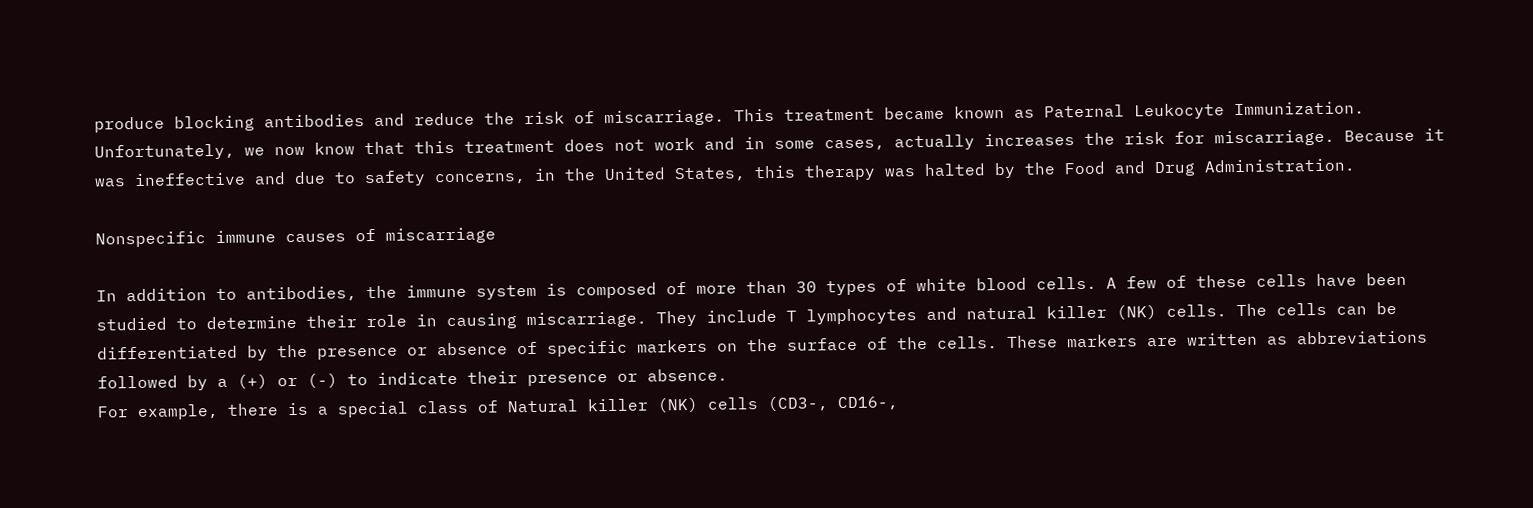produce blocking antibodies and reduce the risk of miscarriage. This treatment became known as Paternal Leukocyte Immunization. Unfortunately, we now know that this treatment does not work and in some cases, actually increases the risk for miscarriage. Because it was ineffective and due to safety concerns, in the United States, this therapy was halted by the Food and Drug Administration.

Nonspecific immune causes of miscarriage

In addition to antibodies, the immune system is composed of more than 30 types of white blood cells. A few of these cells have been studied to determine their role in causing miscarriage. They include T lymphocytes and natural killer (NK) cells. The cells can be differentiated by the presence or absence of specific markers on the surface of the cells. These markers are written as abbreviations followed by a (+) or (-) to indicate their presence or absence.
For example, there is a special class of Natural killer (NK) cells (CD3-, CD16-,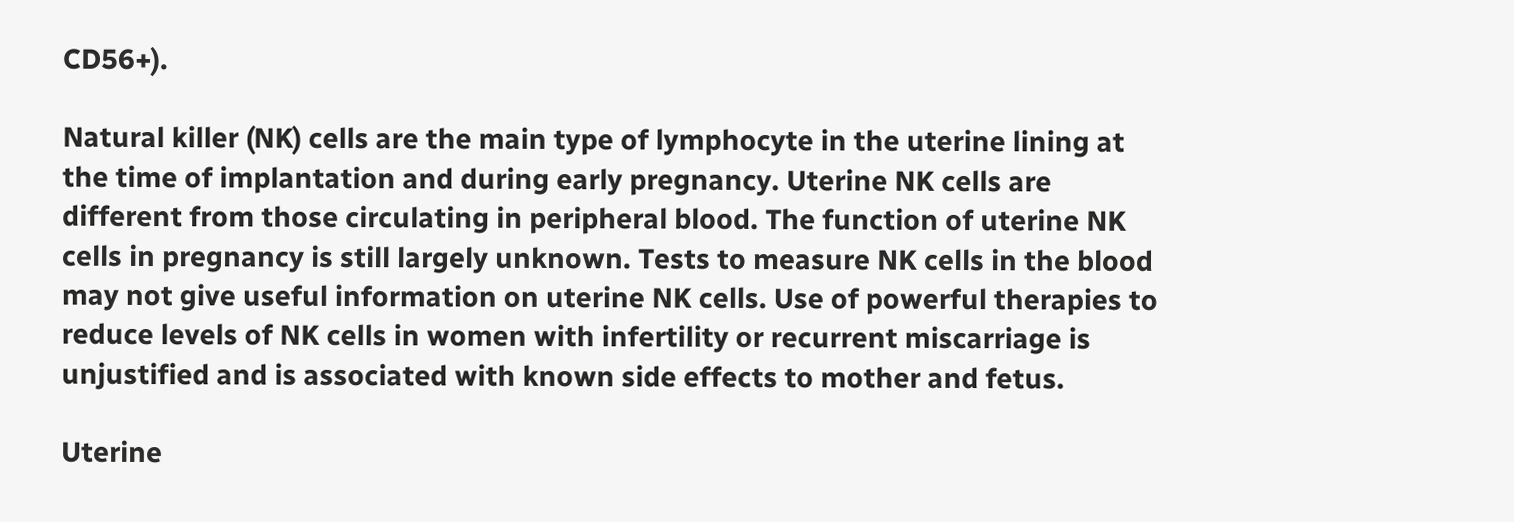CD56+).

Natural killer (NK) cells are the main type of lymphocyte in the uterine lining at the time of implantation and during early pregnancy. Uterine NK cells are different from those circulating in peripheral blood. The function of uterine NK cells in pregnancy is still largely unknown. Tests to measure NK cells in the blood may not give useful information on uterine NK cells. Use of powerful therapies to reduce levels of NK cells in women with infertility or recurrent miscarriage is unjustified and is associated with known side effects to mother and fetus.

Uterine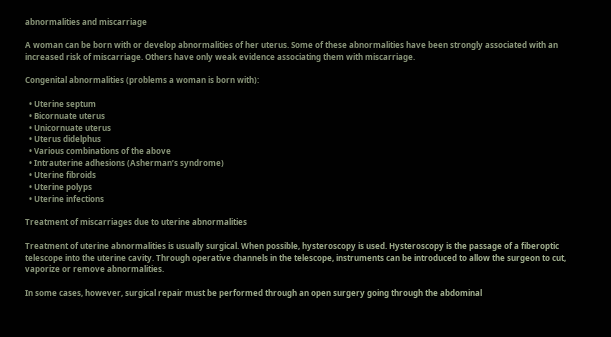abnormalities and miscarriage

A woman can be born with or develop abnormalities of her uterus. Some of these abnormalities have been strongly associated with an increased risk of miscarriage. Others have only weak evidence associating them with miscarriage.

Congenital abnormalities (problems a woman is born with):

  • Uterine septum
  • Bicornuate uterus
  • Unicornuate uterus
  • Uterus didelphus
  • Various combinations of the above
  • Intrauterine adhesions (Asherman’s syndrome)
  • Uterine fibroids
  • Uterine polyps
  • Uterine infections

Treatment of miscarriages due to uterine abnormalities

Treatment of uterine abnormalities is usually surgical. When possible, hysteroscopy is used. Hysteroscopy is the passage of a fiberoptic telescope into the uterine cavity. Through operative channels in the telescope, instruments can be introduced to allow the surgeon to cut, vaporize or remove abnormalities.

In some cases, however, surgical repair must be performed through an open surgery going through the abdominal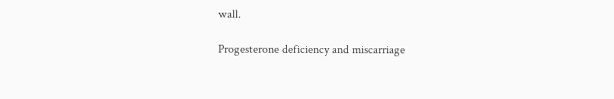wall.

Progesterone deficiency and miscarriage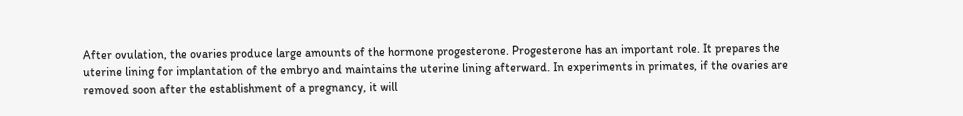After ovulation, the ovaries produce large amounts of the hormone progesterone. Progesterone has an important role. It prepares the uterine lining for implantation of the embryo and maintains the uterine lining afterward. In experiments in primates, if the ovaries are removed soon after the establishment of a pregnancy, it will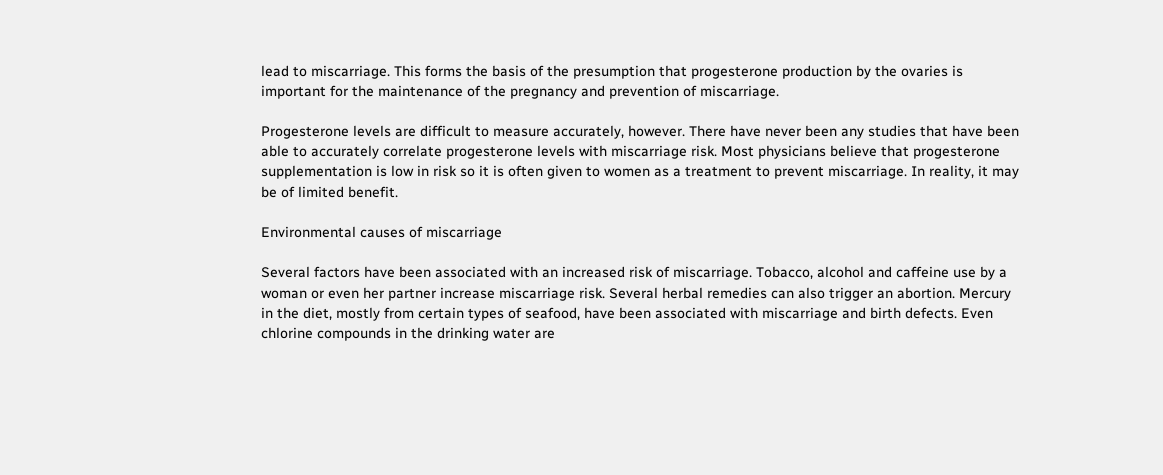lead to miscarriage. This forms the basis of the presumption that progesterone production by the ovaries is important for the maintenance of the pregnancy and prevention of miscarriage.

Progesterone levels are difficult to measure accurately, however. There have never been any studies that have been able to accurately correlate progesterone levels with miscarriage risk. Most physicians believe that progesterone supplementation is low in risk so it is often given to women as a treatment to prevent miscarriage. In reality, it may be of limited benefit.

Environmental causes of miscarriage

Several factors have been associated with an increased risk of miscarriage. Tobacco, alcohol and caffeine use by a woman or even her partner increase miscarriage risk. Several herbal remedies can also trigger an abortion. Mercury in the diet, mostly from certain types of seafood, have been associated with miscarriage and birth defects. Even chlorine compounds in the drinking water are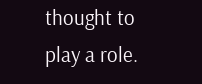thought to play a role.